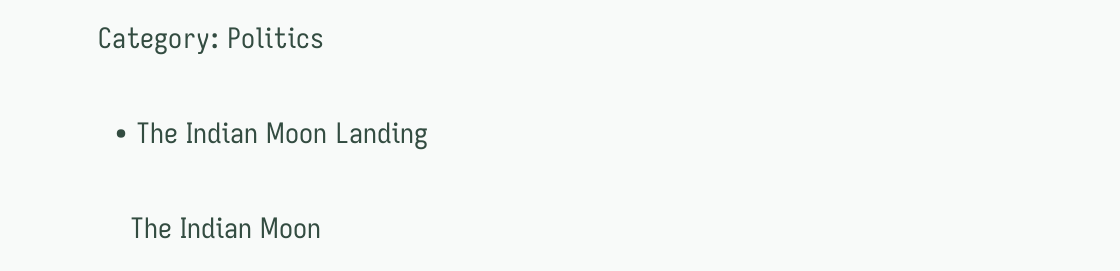Category: Politics

  • The Indian Moon Landing

    The Indian Moon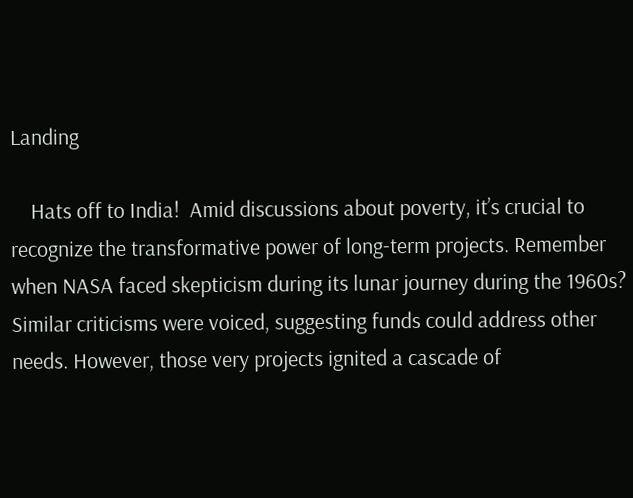Landing

    Hats off to India!  Amid discussions about poverty, it’s crucial to recognize the transformative power of long-term projects. Remember when NASA faced skepticism during its lunar journey during the 1960s? Similar criticisms were voiced, suggesting funds could address other needs. However, those very projects ignited a cascade of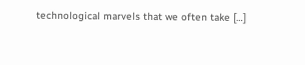technological marvels that we often take […]